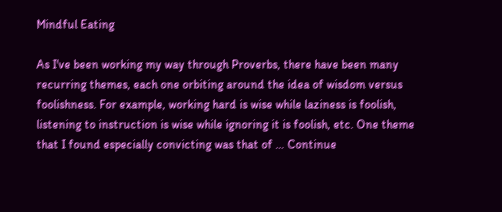Mindful Eating

As I've been working my way through Proverbs, there have been many recurring themes, each one orbiting around the idea of wisdom versus foolishness. For example, working hard is wise while laziness is foolish, listening to instruction is wise while ignoring it is foolish, etc. One theme that I found especially convicting was that of … Continue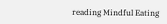reading Mindful Eating